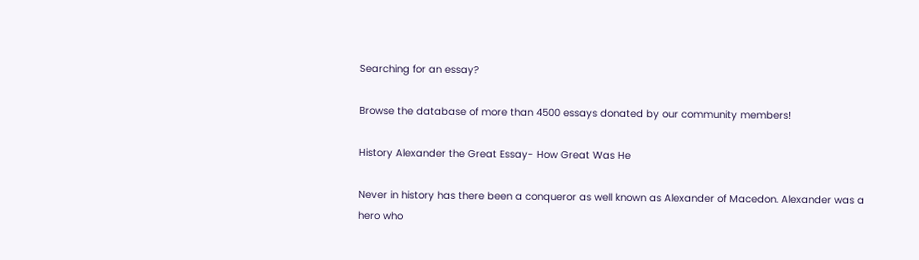Searching for an essay?

Browse the database of more than 4500 essays donated by our community members!

History Alexander the Great Essay- How Great Was He

Never in history has there been a conqueror as well known as Alexander of Macedon. Alexander was a hero who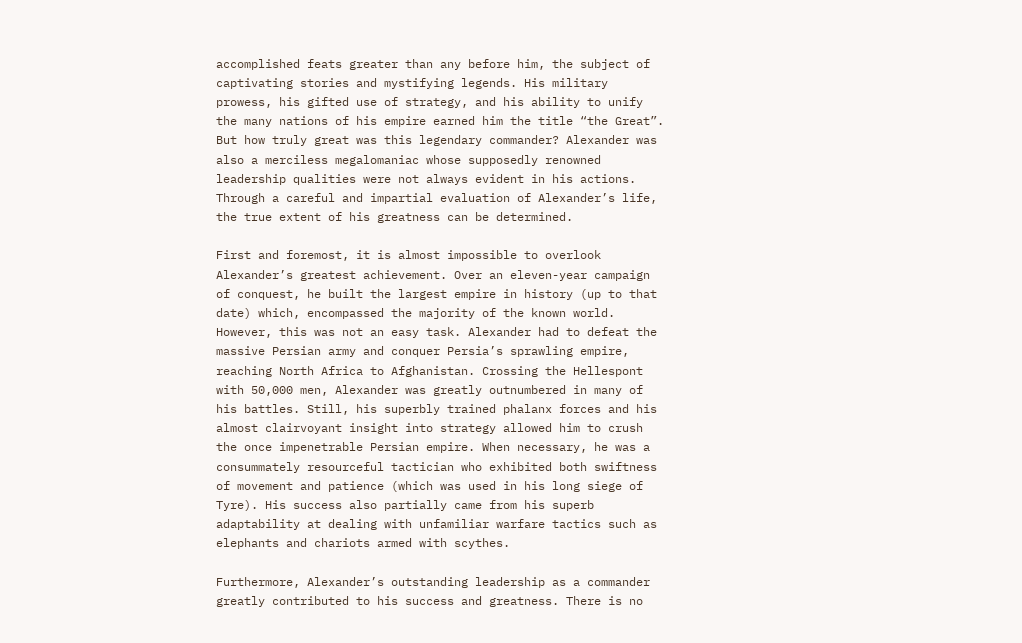accomplished feats greater than any before him, the subject of captivating stories and mystifying legends. His military prowess, his gifted use of strategy, and his ability to unify the many nations of his empire earned him the title “the Great”. But how truly great was this legendary commander? Alexander was also a merciless megalomaniac whose supposedly renowned leadership qualities were not always evident in his actions. Through a careful and impartial evaluation of Alexander’s life, the true extent of his greatness can be determined.

First and foremost, it is almost impossible to overlook Alexander’s greatest achievement. Over an eleven-year campaign of conquest, he built the largest empire in history (up to that date) which, encompassed the majority of the known world. However, this was not an easy task. Alexander had to defeat the massive Persian army and conquer Persia’s sprawling empire, reaching North Africa to Afghanistan. Crossing the Hellespont with 50,000 men, Alexander was greatly outnumbered in many of his battles. Still, his superbly trained phalanx forces and his almost clairvoyant insight into strategy allowed him to crush the once impenetrable Persian empire. When necessary, he was a consummately resourceful tactician who exhibited both swiftness of movement and patience (which was used in his long siege of Tyre). His success also partially came from his superb adaptability at dealing with unfamiliar warfare tactics such as elephants and chariots armed with scythes.

Furthermore, Alexander’s outstanding leadership as a commander greatly contributed to his success and greatness. There is no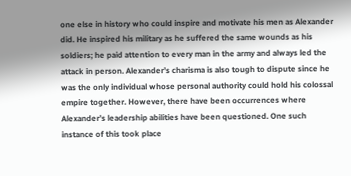one else in history who could inspire and motivate his men as Alexander did. He inspired his military as he suffered the same wounds as his soldiers; he paid attention to every man in the army and always led the attack in person. Alexander’s charisma is also tough to dispute since he was the only individual whose personal authority could hold his colossal empire together. However, there have been occurrences where Alexander’s leadership abilities have been questioned. One such instance of this took place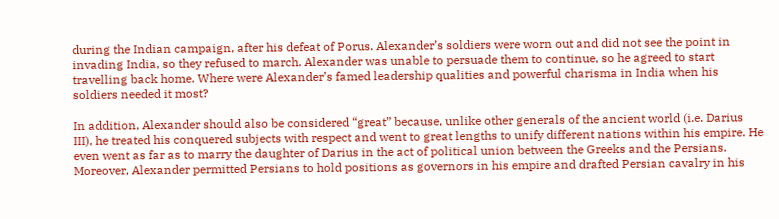during the Indian campaign, after his defeat of Porus. Alexander’s soldiers were worn out and did not see the point in invading India, so they refused to march. Alexander was unable to persuade them to continue, so he agreed to start travelling back home. Where were Alexander’s famed leadership qualities and powerful charisma in India when his soldiers needed it most?

In addition, Alexander should also be considered “great” because, unlike other generals of the ancient world (i.e. Darius III), he treated his conquered subjects with respect and went to great lengths to unify different nations within his empire. He even went as far as to marry the daughter of Darius in the act of political union between the Greeks and the Persians. Moreover, Alexander permitted Persians to hold positions as governors in his empire and drafted Persian cavalry in his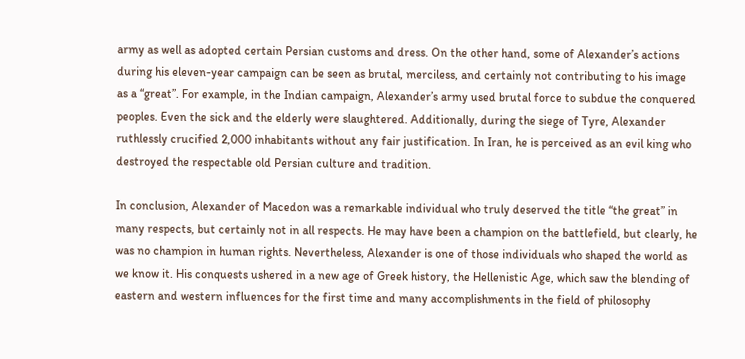army as well as adopted certain Persian customs and dress. On the other hand, some of Alexander’s actions during his eleven-year campaign can be seen as brutal, merciless, and certainly not contributing to his image as a “great”. For example, in the Indian campaign, Alexander’s army used brutal force to subdue the conquered peoples. Even the sick and the elderly were slaughtered. Additionally, during the siege of Tyre, Alexander ruthlessly crucified 2,000 inhabitants without any fair justification. In Iran, he is perceived as an evil king who destroyed the respectable old Persian culture and tradition.

In conclusion, Alexander of Macedon was a remarkable individual who truly deserved the title “the great” in many respects, but certainly not in all respects. He may have been a champion on the battlefield, but clearly, he was no champion in human rights. Nevertheless, Alexander is one of those individuals who shaped the world as we know it. His conquests ushered in a new age of Greek history, the Hellenistic Age, which saw the blending of eastern and western influences for the first time and many accomplishments in the field of philosophy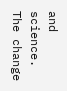and science. The change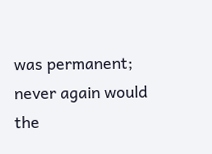was permanent; never again would the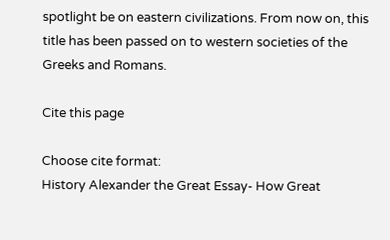spotlight be on eastern civilizations. From now on, this title has been passed on to western societies of the Greeks and Romans.

Cite this page

Choose cite format:
History Alexander the Great Essay- How Great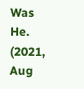Was He. (2021, Aug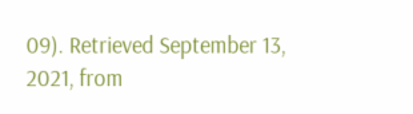09). Retrieved September 13, 2021, from